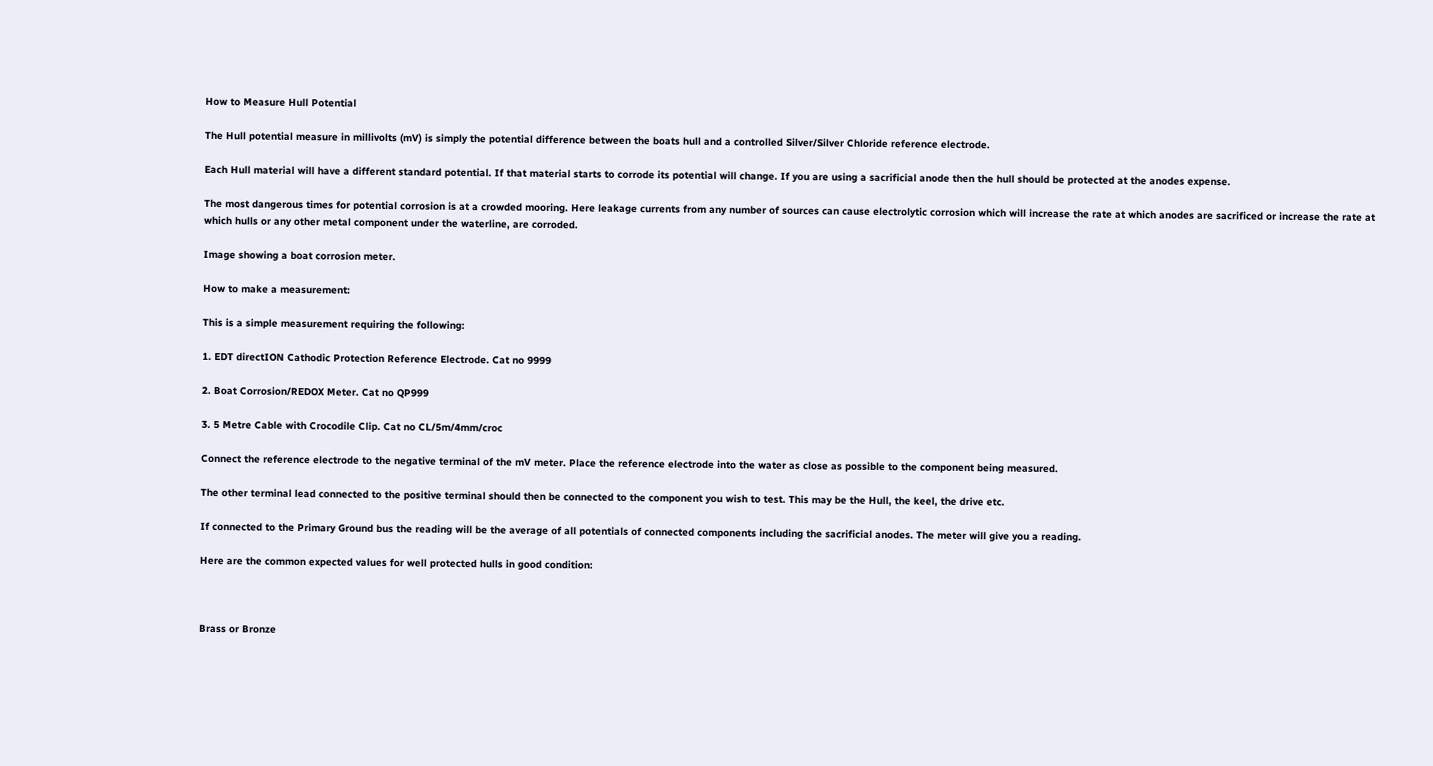How to Measure Hull Potential

The Hull potential measure in millivolts (mV) is simply the potential difference between the boats hull and a controlled Silver/Silver Chloride reference electrode.

Each Hull material will have a different standard potential. If that material starts to corrode its potential will change. If you are using a sacrificial anode then the hull should be protected at the anodes expense.

The most dangerous times for potential corrosion is at a crowded mooring. Here leakage currents from any number of sources can cause electrolytic corrosion which will increase the rate at which anodes are sacrificed or increase the rate at which hulls or any other metal component under the waterline, are corroded.

Image showing a boat corrosion meter.

How to make a measurement:

This is a simple measurement requiring the following:

1. EDT directION Cathodic Protection Reference Electrode. Cat no 9999

2. Boat Corrosion/REDOX Meter. Cat no QP999

3. 5 Metre Cable with Crocodile Clip. Cat no CL/5m/4mm/croc

Connect the reference electrode to the negative terminal of the mV meter. Place the reference electrode into the water as close as possible to the component being measured.

The other terminal lead connected to the positive terminal should then be connected to the component you wish to test. This may be the Hull, the keel, the drive etc.

If connected to the Primary Ground bus the reading will be the average of all potentials of connected components including the sacrificial anodes. The meter will give you a reading.

Here are the common expected values for well protected hulls in good condition:



Brass or Bronze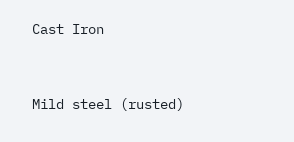Cast Iron


Mild steel (rusted)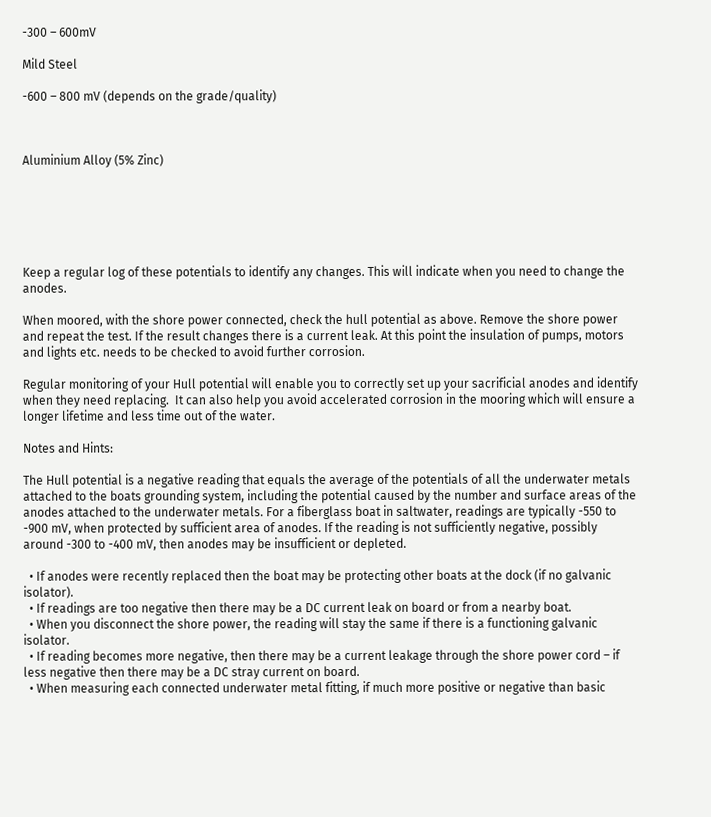-300 – 600mV

Mild Steel

-600 – 800 mV (depends on the grade/quality)



Aluminium Alloy (5% Zinc)






Keep a regular log of these potentials to identify any changes. This will indicate when you need to change the anodes.

When moored, with the shore power connected, check the hull potential as above. Remove the shore power and repeat the test. If the result changes there is a current leak. At this point the insulation of pumps, motors and lights etc. needs to be checked to avoid further corrosion.

Regular monitoring of your Hull potential will enable you to correctly set up your sacrificial anodes and identify when they need replacing.  It can also help you avoid accelerated corrosion in the mooring which will ensure a longer lifetime and less time out of the water.

Notes and Hints:

The Hull potential is a negative reading that equals the average of the potentials of all the underwater metals attached to the boats grounding system, including the potential caused by the number and surface areas of the anodes attached to the underwater metals. For a fiberglass boat in saltwater, readings are typically -550 to -900 mV, when protected by sufficient area of anodes. If the reading is not sufficiently negative, possibly around -300 to -400 mV, then anodes may be insufficient or depleted.

  • If anodes were recently replaced then the boat may be protecting other boats at the dock (if no galvanic isolator).
  • If readings are too negative then there may be a DC current leak on board or from a nearby boat.
  • When you disconnect the shore power, the reading will stay the same if there is a functioning galvanic isolator.
  • If reading becomes more negative, then there may be a current leakage through the shore power cord – if less negative then there may be a DC stray current on board.
  • When measuring each connected underwater metal fitting, if much more positive or negative than basic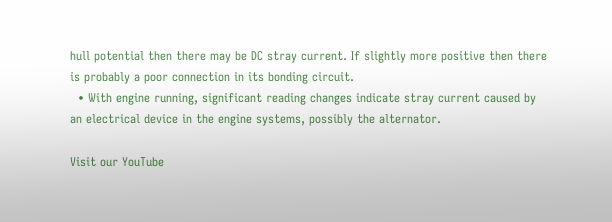hull potential then there may be DC stray current. If slightly more positive then there is probably a poor connection in its bonding circuit.
  • With engine running, significant reading changes indicate stray current caused by an electrical device in the engine systems, possibly the alternator.

Visit our YouTube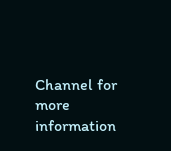Channel for more information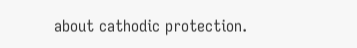about cathodic protection.